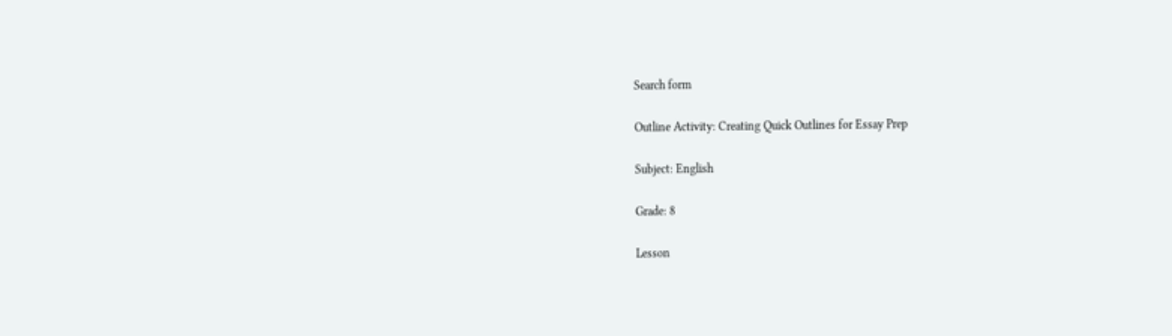Search form

Outline Activity: Creating Quick Outlines for Essay Prep

Subject: English

Grade: 8

Lesson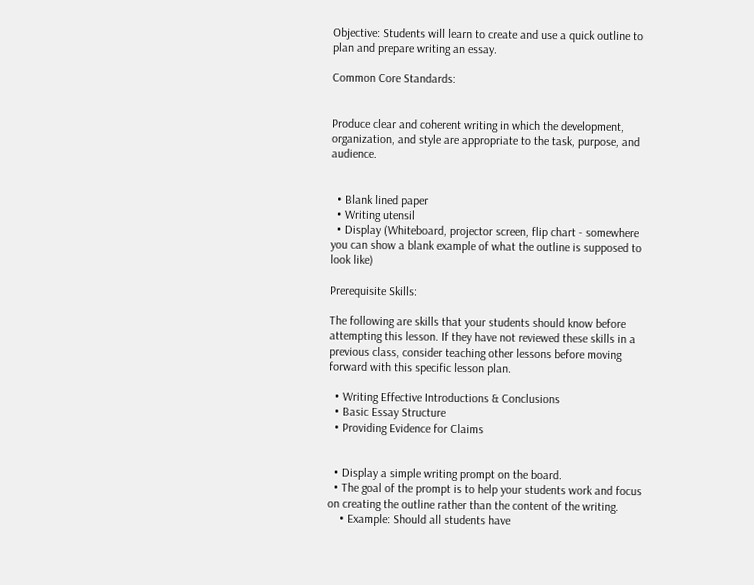Objective: Students will learn to create and use a quick outline to plan and prepare writing an essay.

Common Core Standards:


Produce clear and coherent writing in which the development, organization, and style are appropriate to the task, purpose, and audience.


  • Blank lined paper
  • Writing utensil
  • Display (Whiteboard, projector screen, flip chart - somewhere you can show a blank example of what the outline is supposed to look like)

Prerequisite Skills:

The following are skills that your students should know before attempting this lesson. If they have not reviewed these skills in a previous class, consider teaching other lessons before moving forward with this specific lesson plan.

  • Writing Effective Introductions & Conclusions
  • Basic Essay Structure
  • Providing Evidence for Claims


  • Display a simple writing prompt on the board.
  • The goal of the prompt is to help your students work and focus on creating the outline rather than the content of the writing.
    • Example: Should all students have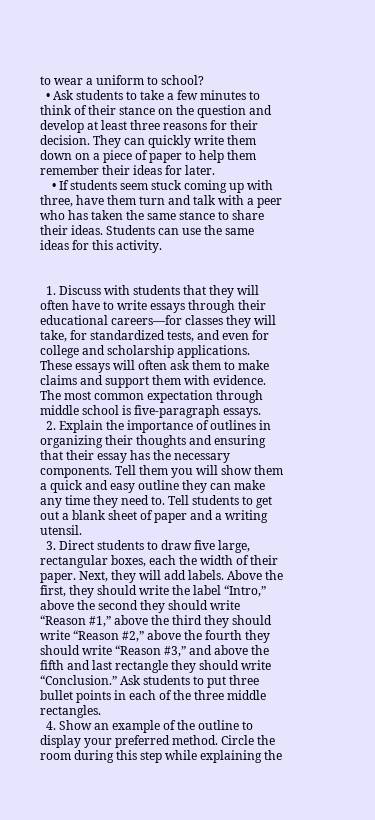to wear a uniform to school?
  • Ask students to take a few minutes to think of their stance on the question and develop at least three reasons for their decision. They can quickly write them down on a piece of paper to help them remember their ideas for later.
    • If students seem stuck coming up with three, have them turn and talk with a peer who has taken the same stance to share their ideas. Students can use the same ideas for this activity.


  1. Discuss with students that they will often have to write essays through their educational careers—for classes they will take, for standardized tests, and even for college and scholarship applications. These essays will often ask them to make claims and support them with evidence. The most common expectation through middle school is five-paragraph essays.
  2. Explain the importance of outlines in organizing their thoughts and ensuring that their essay has the necessary components. Tell them you will show them a quick and easy outline they can make any time they need to. Tell students to get out a blank sheet of paper and a writing utensil.
  3. Direct students to draw five large, rectangular boxes, each the width of their paper. Next, they will add labels. Above the first, they should write the label “Intro,” above the second they should write “Reason #1,” above the third they should write “Reason #2,” above the fourth they should write “Reason #3,” and above the fifth and last rectangle they should write “Conclusion.” Ask students to put three bullet points in each of the three middle rectangles.
  4. Show an example of the outline to display your preferred method. Circle the room during this step while explaining the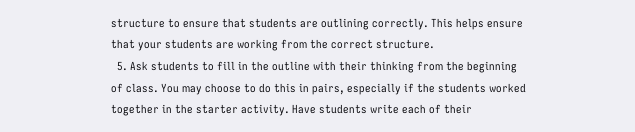structure to ensure that students are outlining correctly. This helps ensure that your students are working from the correct structure.
  5. Ask students to fill in the outline with their thinking from the beginning of class. You may choose to do this in pairs, especially if the students worked together in the starter activity. Have students write each of their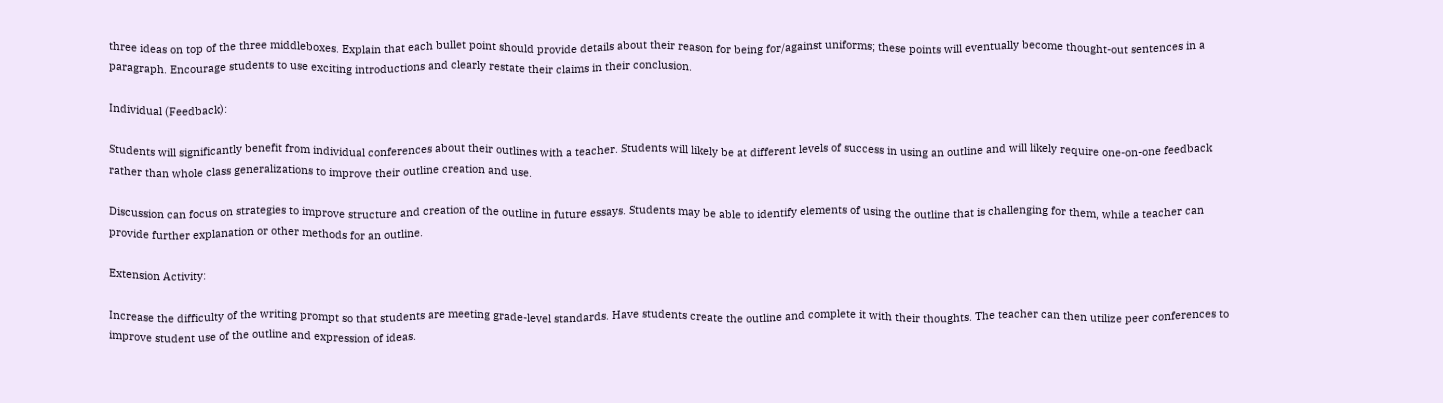three ideas on top of the three middleboxes. Explain that each bullet point should provide details about their reason for being for/against uniforms; these points will eventually become thought-out sentences in a paragraph. Encourage students to use exciting introductions and clearly restate their claims in their conclusion.

Individual (Feedback):

Students will significantly benefit from individual conferences about their outlines with a teacher. Students will likely be at different levels of success in using an outline and will likely require one-on-one feedback rather than whole class generalizations to improve their outline creation and use.

Discussion can focus on strategies to improve structure and creation of the outline in future essays. Students may be able to identify elements of using the outline that is challenging for them, while a teacher can provide further explanation or other methods for an outline.

Extension Activity:

Increase the difficulty of the writing prompt so that students are meeting grade-level standards. Have students create the outline and complete it with their thoughts. The teacher can then utilize peer conferences to improve student use of the outline and expression of ideas.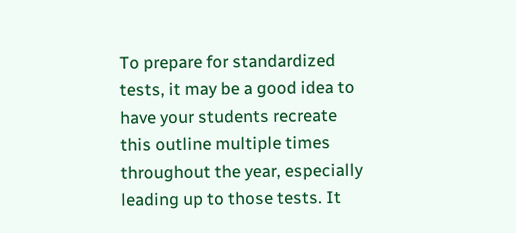To prepare for standardized tests, it may be a good idea to have your students recreate this outline multiple times throughout the year, especially leading up to those tests. It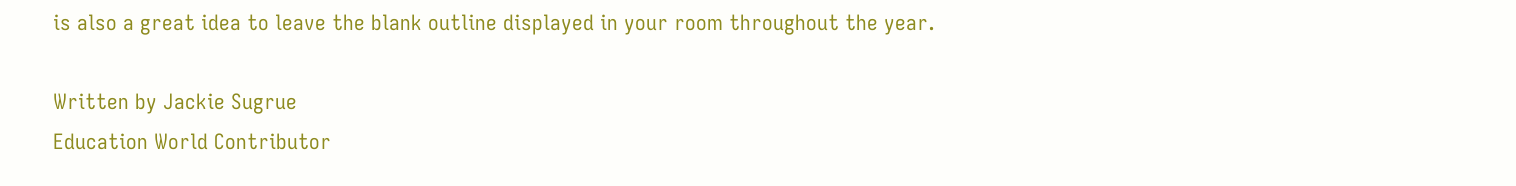is also a great idea to leave the blank outline displayed in your room throughout the year.

Written by Jackie Sugrue
Education World Contributor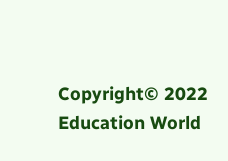Copyright© 2022 Education World